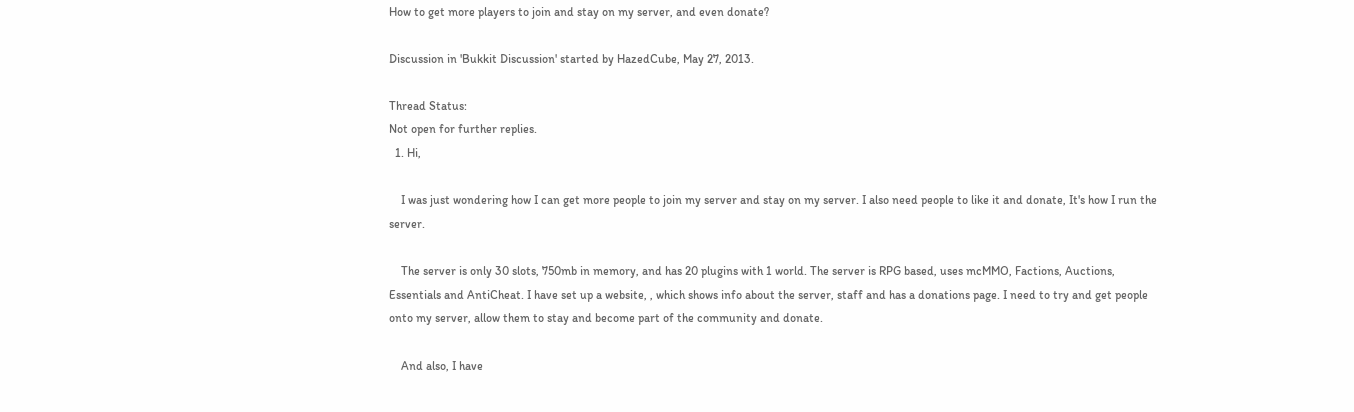How to get more players to join and stay on my server, and even donate?

Discussion in 'Bukkit Discussion' started by HazedCube, May 27, 2013.

Thread Status:
Not open for further replies.
  1. Hi,

    I was just wondering how I can get more people to join my server and stay on my server. I also need people to like it and donate, It's how I run the server.

    The server is only 30 slots, 750mb in memory, and has 20 plugins with 1 world. The server is RPG based, uses mcMMO, Factions, Auctions, Essentials and AntiCheat. I have set up a website, , which shows info about the server, staff and has a donations page. I need to try and get people onto my server, allow them to stay and become part of the community and donate.

    And also, I have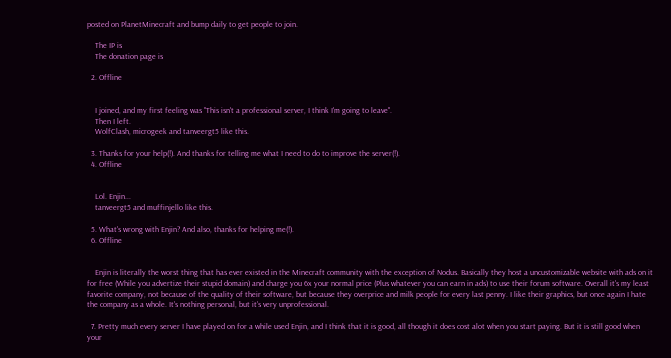posted on PlanetMinecraft and bump daily to get people to join.

    The IP is
    The donation page is

  2. Offline


    I joined, and my first feeling was "This isn't a professional server, I think I'm going to leave".
    Then I left.
    WolfClash, microgeek and tanveergt5 like this.

  3. Thanks for your help(!). And thanks for telling me what I need to do to improve the server(!).
  4. Offline


    Lol. Enjin...
    tanveergt5 and muffinjello like this.

  5. What's wrong with Enjin? And also, thanks for helping me(!).
  6. Offline


    Enjin is literally the worst thing that has ever existed in the Minecraft community with the exception of Nodus. Basically they host a uncustomizable website with ads on it for free (While you advertize their stupid domain) and charge you 6x your normal price (Plus whatever you can earn in ads) to use their forum software. Overall it's my least favorite company, not because of the quality of their software, but because they overprice and milk people for every last penny. I like their graphics, but once again I hate the company as a whole. It's nothing personal, but it's very unprofessional.

  7. Pretty much every server I have played on for a while used Enjin, and I think that it is good, all though it does cost alot when you start paying. But it is still good when your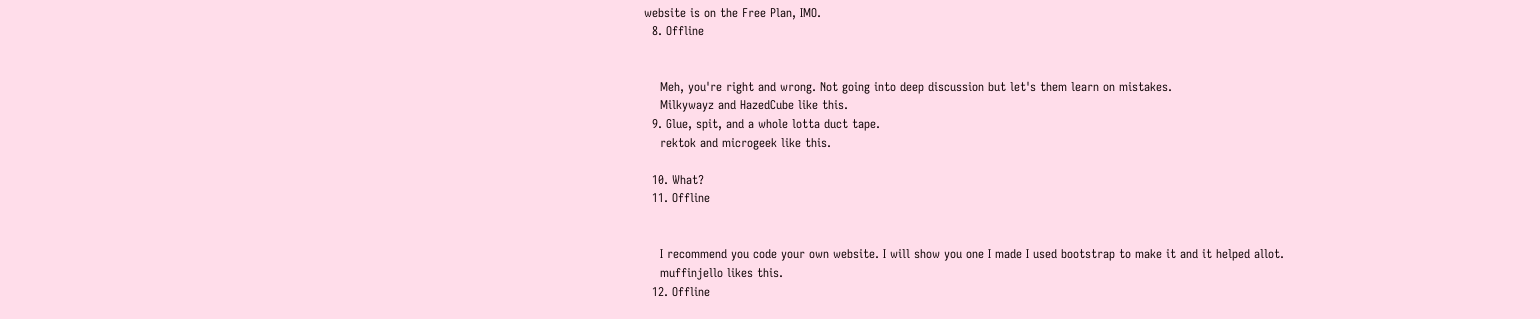website is on the Free Plan, IMO.
  8. Offline


    Meh, you're right and wrong. Not going into deep discussion but let's them learn on mistakes.
    Milkywayz and HazedCube like this.
  9. Glue, spit, and a whole lotta duct tape.
    rektok and microgeek like this.

  10. What?
  11. Offline


    I recommend you code your own website. I will show you one I made I used bootstrap to make it and it helped allot.
    muffinjello likes this.
  12. Offline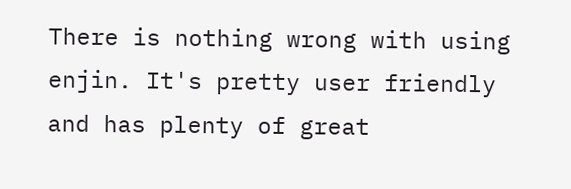There is nothing wrong with using enjin. It's pretty user friendly and has plenty of great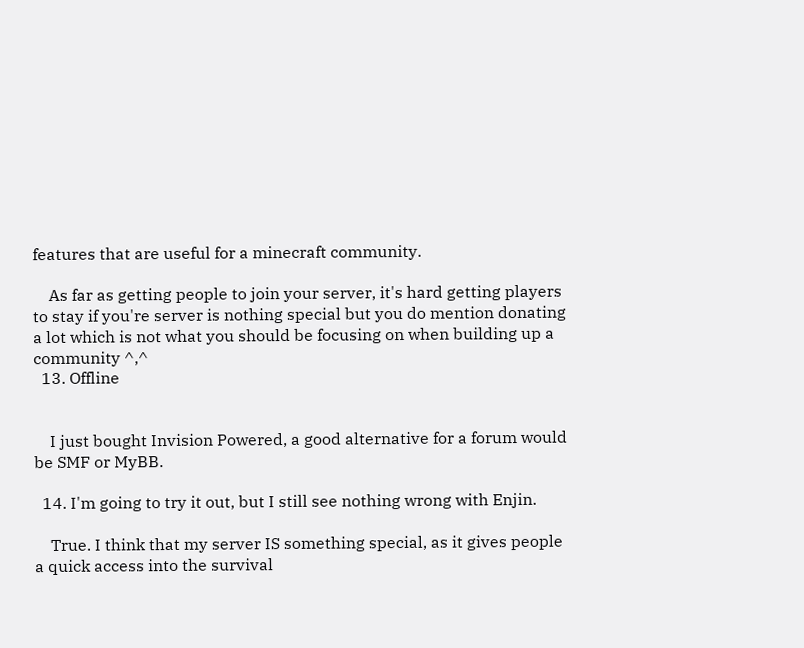features that are useful for a minecraft community.

    As far as getting people to join your server, it's hard getting players to stay if you're server is nothing special but you do mention donating a lot which is not what you should be focusing on when building up a community ^,^
  13. Offline


    I just bought Invision Powered, a good alternative for a forum would be SMF or MyBB.

  14. I'm going to try it out, but I still see nothing wrong with Enjin.

    True. I think that my server IS something special, as it gives people a quick access into the survival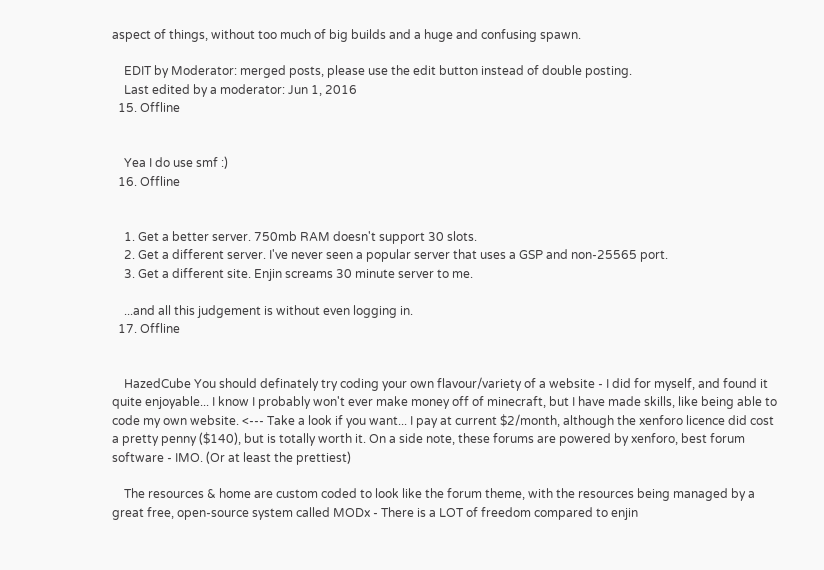aspect of things, without too much of big builds and a huge and confusing spawn.

    EDIT by Moderator: merged posts, please use the edit button instead of double posting.
    Last edited by a moderator: Jun 1, 2016
  15. Offline


    Yea I do use smf :)
  16. Offline


    1. Get a better server. 750mb RAM doesn't support 30 slots.
    2. Get a different server. I've never seen a popular server that uses a GSP and non-25565 port.
    3. Get a different site. Enjin screams 30 minute server to me.

    ...and all this judgement is without even logging in.
  17. Offline


    HazedCube You should definately try coding your own flavour/variety of a website - I did for myself, and found it quite enjoyable... I know I probably won't ever make money off of minecraft, but I have made skills, like being able to code my own website. <--- Take a look if you want... I pay at current $2/month, although the xenforo licence did cost a pretty penny ($140), but is totally worth it. On a side note, these forums are powered by xenforo, best forum software - IMO. (Or at least the prettiest)

    The resources & home are custom coded to look like the forum theme, with the resources being managed by a great free, open-source system called MODx - There is a LOT of freedom compared to enjin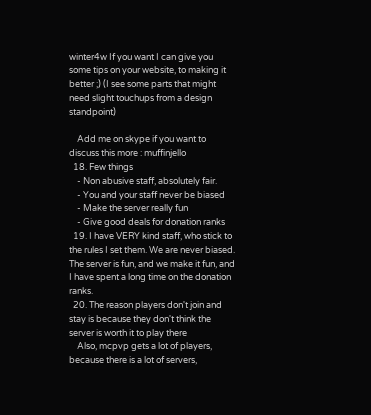winter4w If you want I can give you some tips on your website, to making it better ;) (I see some parts that might need slight touchups from a design standpoint)

    Add me on skype if you want to discuss this more : muffinjello
  18. Few things
    - Non abusive staff, absolutely fair.
    - You and your staff never be biased
    - Make the server really fun
    - Give good deals for donation ranks
  19. I have VERY kind staff, who stick to the rules I set them. We are never biased. The server is fun, and we make it fun, and I have spent a long time on the donation ranks.
  20. The reason players don't join and stay is because they don't think the server is worth it to play there
    Also, mcpvp gets a lot of players, because there is a lot of servers,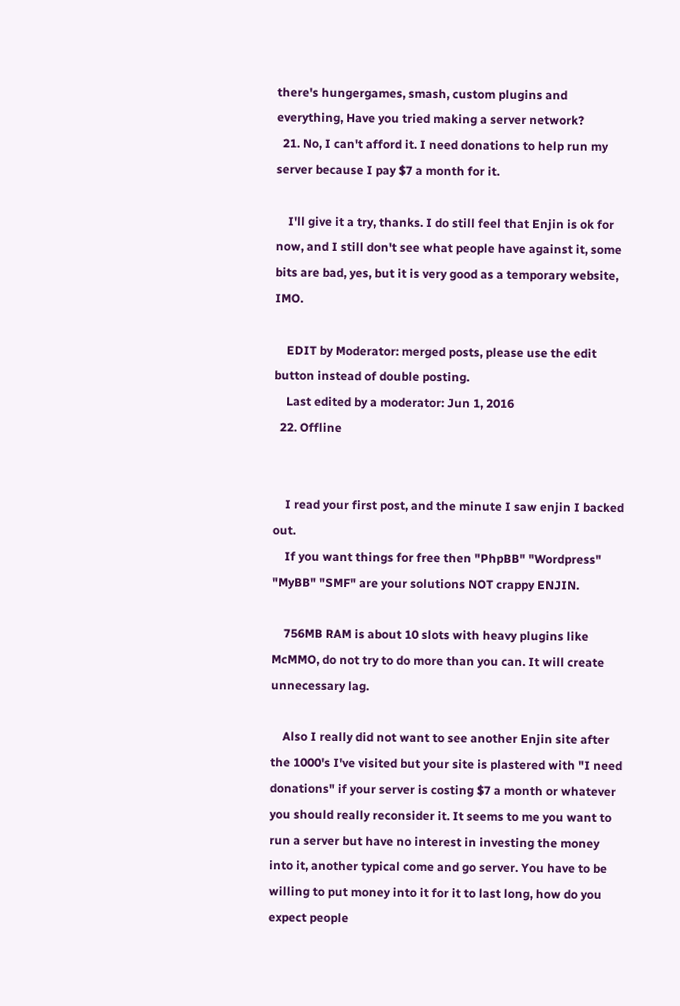there's hungergames, smash, custom plugins and everything, Have you tried making a server network?
  21. No, I can't afford it. I need donations to help run my server because I pay $7 a month for it.

    I'll give it a try, thanks. I do still feel that Enjin is ok for now, and I still don't see what people have against it, some bits are bad, yes, but it is very good as a temporary website, IMO.

    EDIT by Moderator: merged posts, please use the edit button instead of double posting.
    Last edited by a moderator: Jun 1, 2016
  22. Offline


    I read your first post, and the minute I saw enjin I backed out.
    If you want things for free then "PhpBB" "Wordpress" "MyBB" "SMF" are your solutions NOT crappy ENJIN.

    756MB RAM is about 10 slots with heavy plugins like McMMO, do not try to do more than you can. It will create unnecessary lag.

    Also I really did not want to see another Enjin site after the 1000's I've visited but your site is plastered with "I need donations" if your server is costing $7 a month or whatever you should really reconsider it. It seems to me you want to run a server but have no interest in investing the money into it, another typical come and go server. You have to be willing to put money into it for it to last long, how do you expect people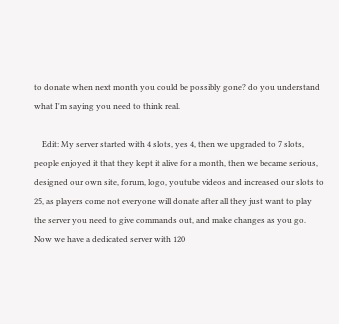to donate when next month you could be possibly gone? do you understand what I'm saying you need to think real.

    Edit: My server started with 4 slots, yes 4, then we upgraded to 7 slots, people enjoyed it that they kept it alive for a month, then we became serious, designed our own site, forum, logo, youtube videos and increased our slots to 25, as players come not everyone will donate after all they just want to play the server you need to give commands out, and make changes as you go. Now we have a dedicated server with 120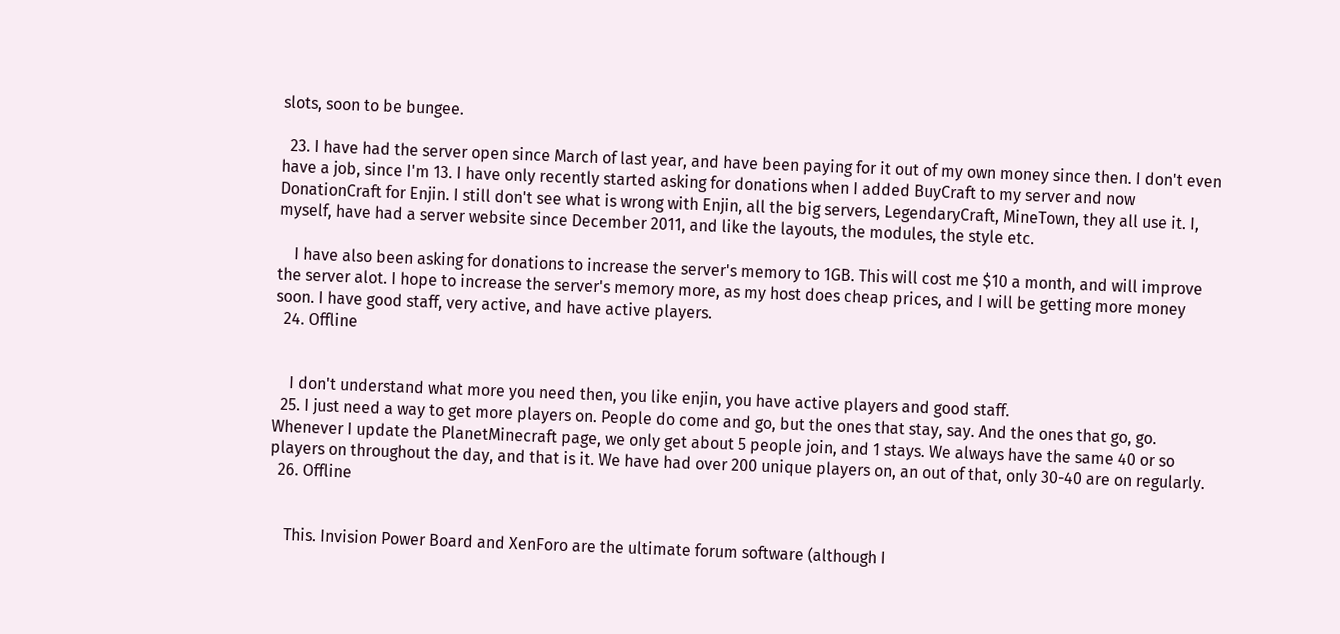slots, soon to be bungee.

  23. I have had the server open since March of last year, and have been paying for it out of my own money since then. I don't even have a job, since I'm 13. I have only recently started asking for donations when I added BuyCraft to my server and now DonationCraft for Enjin. I still don't see what is wrong with Enjin, all the big servers, LegendaryCraft, MineTown, they all use it. I, myself, have had a server website since December 2011, and like the layouts, the modules, the style etc.

    I have also been asking for donations to increase the server's memory to 1GB. This will cost me $10 a month, and will improve the server alot. I hope to increase the server's memory more, as my host does cheap prices, and I will be getting more money soon. I have good staff, very active, and have active players.
  24. Offline


    I don't understand what more you need then, you like enjin, you have active players and good staff.
  25. I just need a way to get more players on. People do come and go, but the ones that stay, say. And the ones that go, go. Whenever I update the PlanetMinecraft page, we only get about 5 people join, and 1 stays. We always have the same 40 or so players on throughout the day, and that is it. We have had over 200 unique players on, an out of that, only 30-40 are on regularly.
  26. Offline


    This. Invision Power Board and XenForo are the ultimate forum software (although I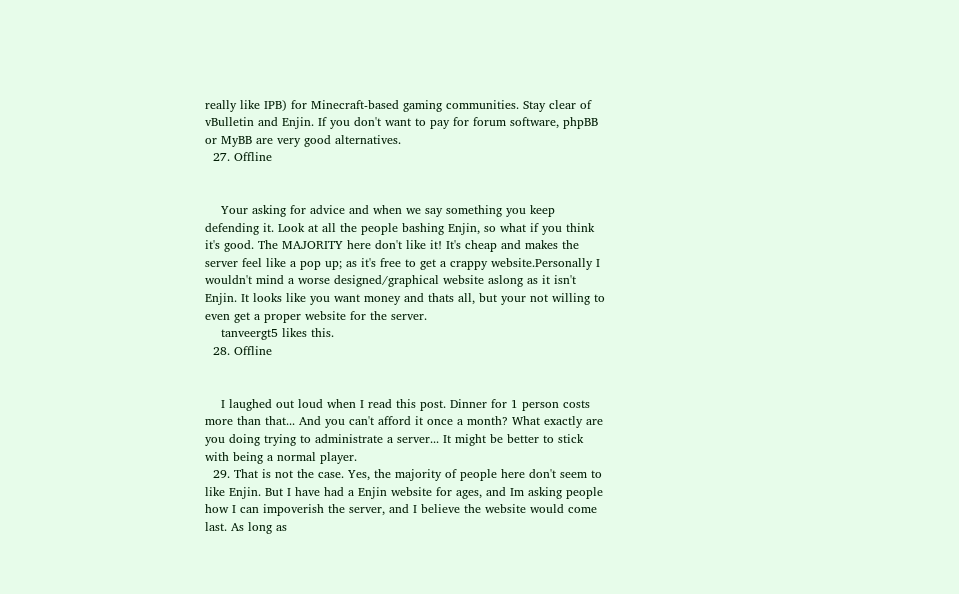really like IPB) for Minecraft-based gaming communities. Stay clear of vBulletin and Enjin. If you don't want to pay for forum software, phpBB or MyBB are very good alternatives.
  27. Offline


    Your asking for advice and when we say something you keep defending it. Look at all the people bashing Enjin, so what if you think it's good. The MAJORITY here don't like it! It's cheap and makes the server feel like a pop up; as it's free to get a crappy website.Personally I wouldn't mind a worse designed/graphical website aslong as it isn't Enjin. It looks like you want money and thats all, but your not willing to even get a proper website for the server.
    tanveergt5 likes this.
  28. Offline


    I laughed out loud when I read this post. Dinner for 1 person costs more than that... And you can't afford it once a month? What exactly are you doing trying to administrate a server... It might be better to stick with being a normal player.
  29. That is not the case. Yes, the majority of people here don't seem to like Enjin. But I have had a Enjin website for ages, and Im asking people how I can impoverish the server, and I believe the website would come last. As long as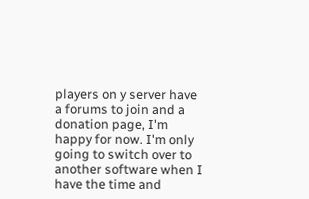players on y server have a forums to join and a donation page, I'm happy for now. I'm only going to switch over to another software when I have the time and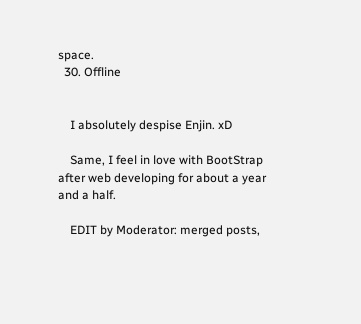space.
  30. Offline


    I absolutely despise Enjin. xD

    Same, I feel in love with BootStrap after web developing for about a year and a half.

    EDIT by Moderator: merged posts,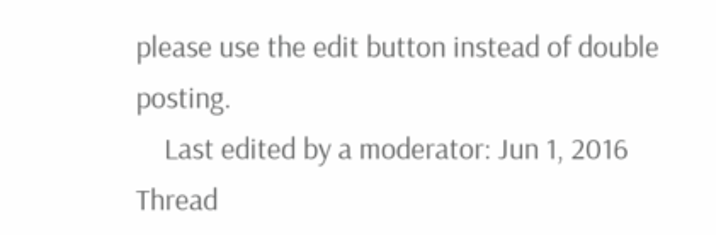please use the edit button instead of double posting.
    Last edited by a moderator: Jun 1, 2016
Thread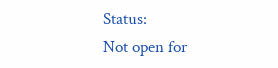Status:
Not open for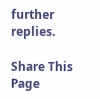further replies.

Share This Page